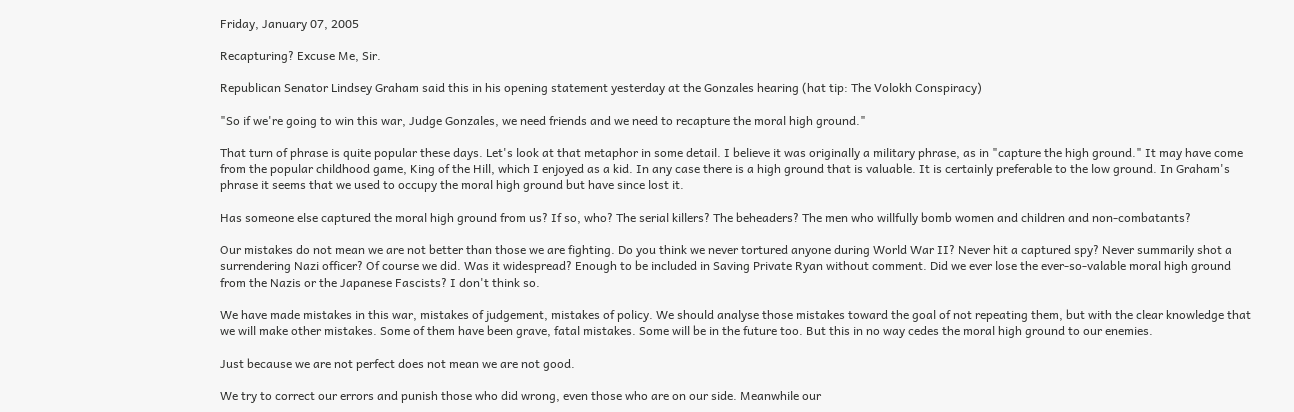Friday, January 07, 2005

Recapturing? Excuse Me, Sir.

Republican Senator Lindsey Graham said this in his opening statement yesterday at the Gonzales hearing (hat tip: The Volokh Conspiracy)

"So if we're going to win this war, Judge Gonzales, we need friends and we need to recapture the moral high ground."

That turn of phrase is quite popular these days. Let's look at that metaphor in some detail. I believe it was originally a military phrase, as in "capture the high ground." It may have come from the popular childhood game, King of the Hill, which I enjoyed as a kid. In any case there is a high ground that is valuable. It is certainly preferable to the low ground. In Graham's phrase it seems that we used to occupy the moral high ground but have since lost it.

Has someone else captured the moral high ground from us? If so, who? The serial killers? The beheaders? The men who willfully bomb women and children and non-combatants?

Our mistakes do not mean we are not better than those we are fighting. Do you think we never tortured anyone during World War II? Never hit a captured spy? Never summarily shot a surrendering Nazi officer? Of course we did. Was it widespread? Enough to be included in Saving Private Ryan without comment. Did we ever lose the ever-so-valable moral high ground from the Nazis or the Japanese Fascists? I don't think so.

We have made mistakes in this war, mistakes of judgement, mistakes of policy. We should analyse those mistakes toward the goal of not repeating them, but with the clear knowledge that we will make other mistakes. Some of them have been grave, fatal mistakes. Some will be in the future too. But this in no way cedes the moral high ground to our enemies.

Just because we are not perfect does not mean we are not good.

We try to correct our errors and punish those who did wrong, even those who are on our side. Meanwhile our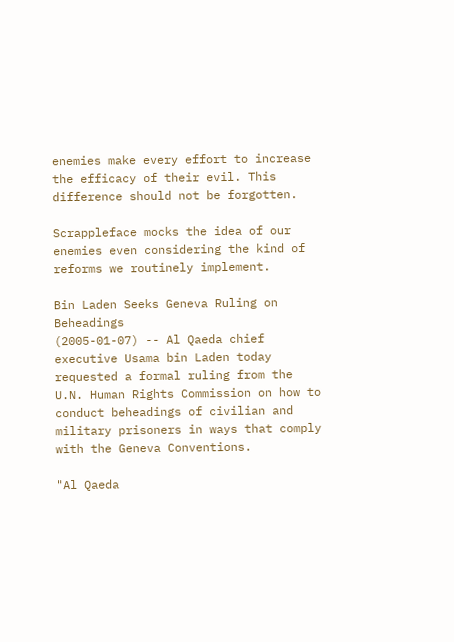enemies make every effort to increase the efficacy of their evil. This difference should not be forgotten.

Scrappleface mocks the idea of our enemies even considering the kind of reforms we routinely implement.

Bin Laden Seeks Geneva Ruling on Beheadings
(2005-01-07) -- Al Qaeda chief executive Usama bin Laden today requested a formal ruling from the U.N. Human Rights Commission on how to conduct beheadings of civilian and military prisoners in ways that comply with the Geneva Conventions.

"Al Qaeda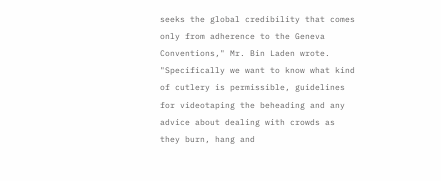seeks the global credibility that comes only from adherence to the Geneva Conventions," Mr. Bin Laden wrote. "Specifically we want to know what kind of cutlery is permissible, guidelines for videotaping the beheading and any advice about dealing with crowds as they burn, hang and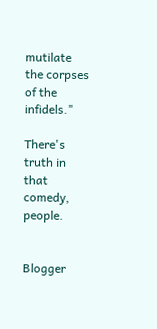mutilate the corpses of the infidels."

There's truth in that comedy, people.


Blogger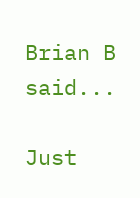Brian B said...

Just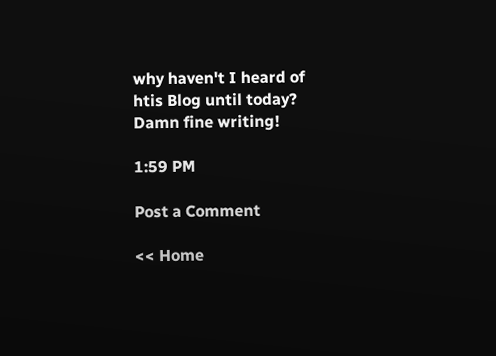why haven't I heard of htis Blog until today? Damn fine writing!

1:59 PM

Post a Comment

<< Home